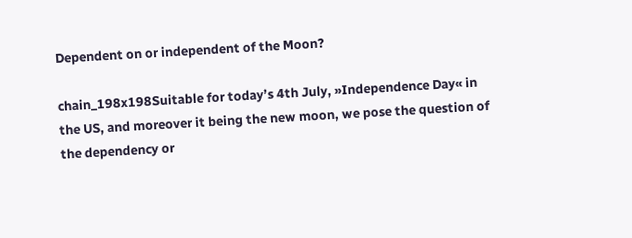Dependent on or independent of the Moon?

chain_198x198Suitable for today’s 4th July, »Independence Day« in the US, and moreover it being the new moon, we pose the question of the dependency or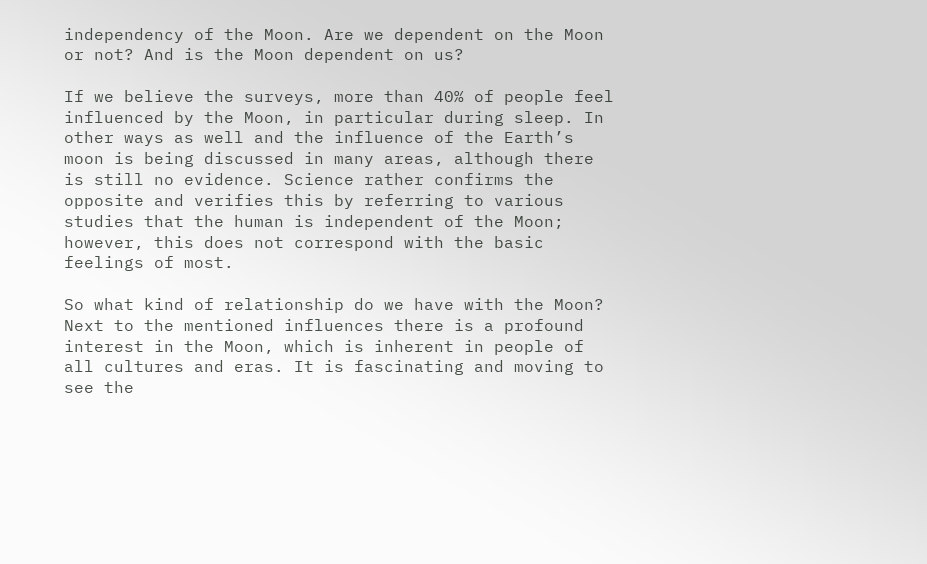independency of the Moon. Are we dependent on the Moon or not? And is the Moon dependent on us?

If we believe the surveys, more than 40% of people feel influenced by the Moon, in particular during sleep. In other ways as well and the influence of the Earth’s moon is being discussed in many areas, although there is still no evidence. Science rather confirms the opposite and verifies this by referring to various studies that the human is independent of the Moon; however, this does not correspond with the basic feelings of most.

So what kind of relationship do we have with the Moon? Next to the mentioned influences there is a profound interest in the Moon, which is inherent in people of all cultures and eras. It is fascinating and moving to see the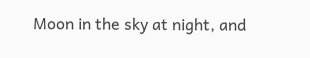Moon in the sky at night, and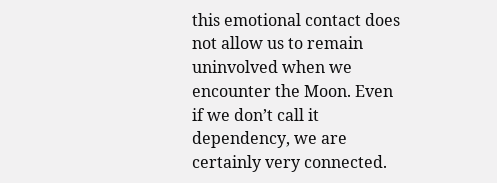this emotional contact does not allow us to remain uninvolved when we encounter the Moon. Even if we don’t call it dependency, we are certainly very connected.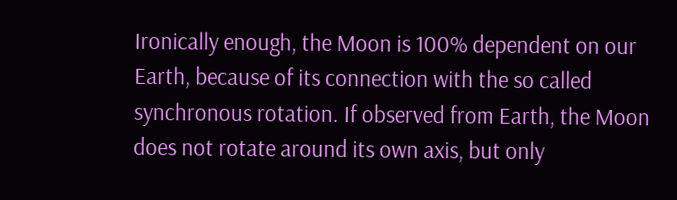Ironically enough, the Moon is 100% dependent on our Earth, because of its connection with the so called synchronous rotation. If observed from Earth, the Moon does not rotate around its own axis, but only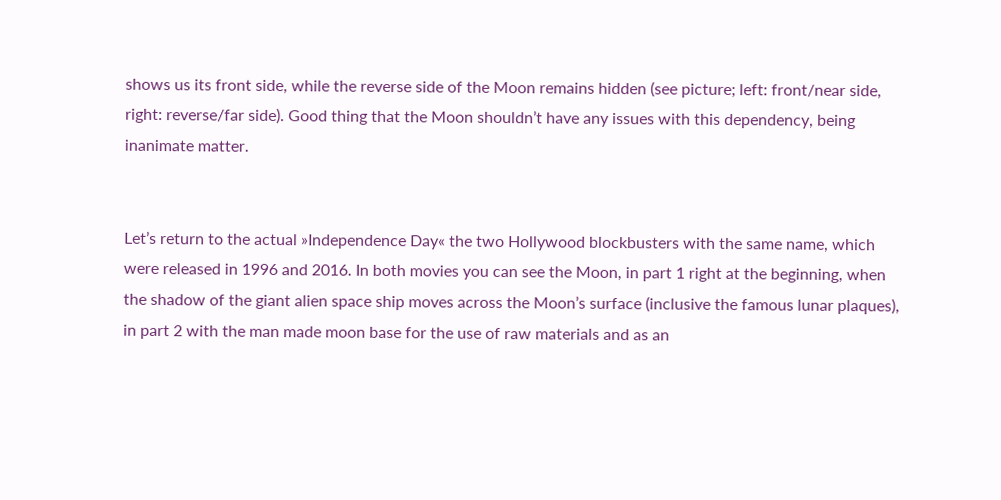shows us its front side, while the reverse side of the Moon remains hidden (see picture; left: front/near side, right: reverse/far side). Good thing that the Moon shouldn’t have any issues with this dependency, being inanimate matter.


Let’s return to the actual »Independence Day« the two Hollywood blockbusters with the same name, which were released in 1996 and 2016. In both movies you can see the Moon, in part 1 right at the beginning, when the shadow of the giant alien space ship moves across the Moon’s surface (inclusive the famous lunar plaques), in part 2 with the man made moon base for the use of raw materials and as an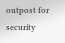outpost for security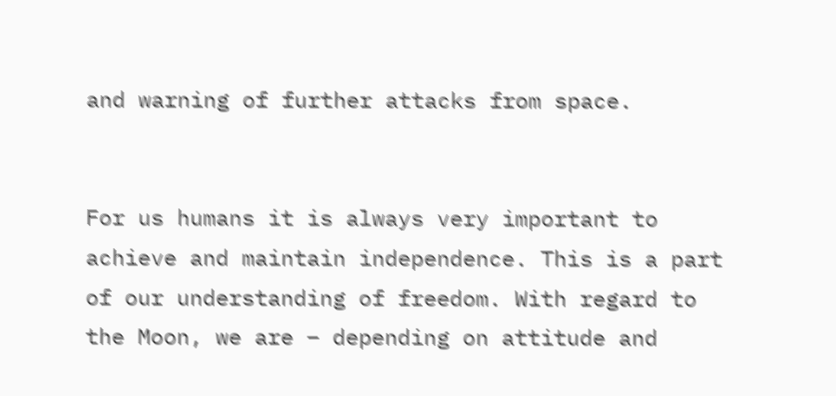and warning of further attacks from space.


For us humans it is always very important to achieve and maintain independence. This is a part of our understanding of freedom. With regard to the Moon, we are – depending on attitude and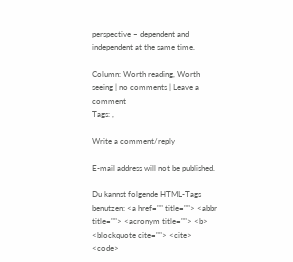perspective – dependent and independent at the same time.

Column: Worth reading, Worth seeing | no comments | Leave a comment
Tags: ,

Write a comment/reply

E-mail address will not be published.

Du kannst folgende HTML-Tags benutzen: <a href="" title=""> <abbr title=""> <acronym title=""> <b> <blockquote cite=""> <cite> <code>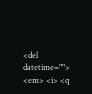<del datetime=""> <em> <i> <q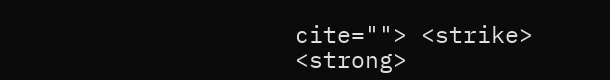cite=""> <strike> <strong>